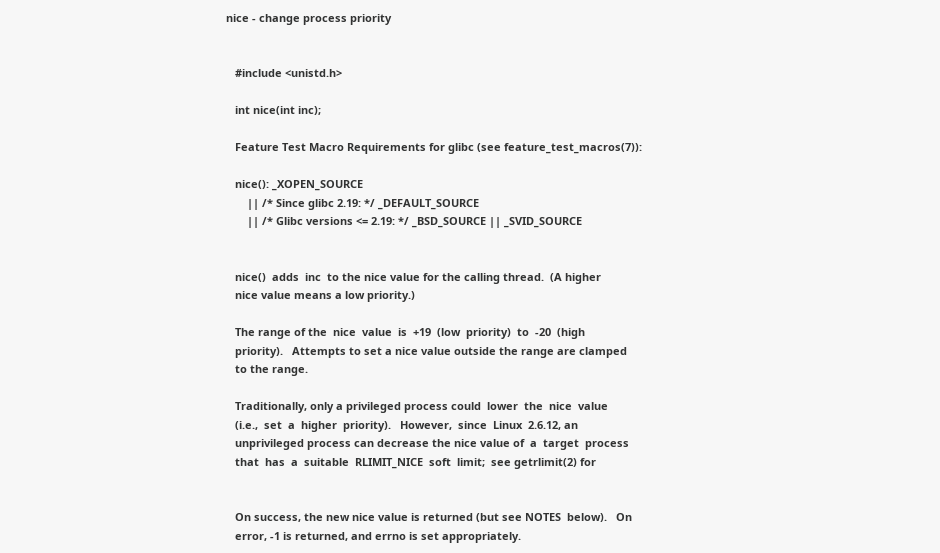nice - change process priority


   #include <unistd.h>

   int nice(int inc);

   Feature Test Macro Requirements for glibc (see feature_test_macros(7)):

   nice(): _XOPEN_SOURCE
       || /* Since glibc 2.19: */ _DEFAULT_SOURCE
       || /* Glibc versions <= 2.19: */ _BSD_SOURCE || _SVID_SOURCE


   nice()  adds  inc  to the nice value for the calling thread.  (A higher
   nice value means a low priority.)

   The range of the  nice  value  is  +19  (low  priority)  to  -20  (high
   priority).   Attempts to set a nice value outside the range are clamped
   to the range.

   Traditionally, only a privileged process could  lower  the  nice  value
   (i.e.,  set  a  higher  priority).   However,  since  Linux  2.6.12, an
   unprivileged process can decrease the nice value of  a  target  process
   that  has  a  suitable  RLIMIT_NICE  soft  limit;  see getrlimit(2) for


   On success, the new nice value is returned (but see NOTES  below).   On
   error, -1 is returned, and errno is set appropriately.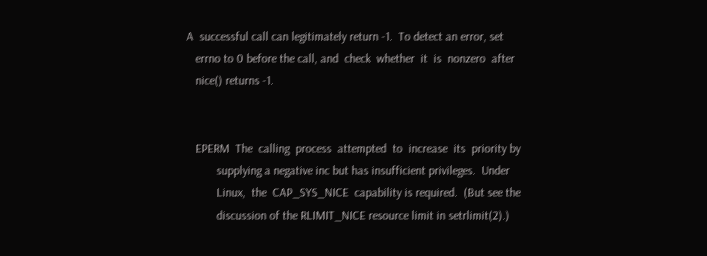A  successful call can legitimately return -1.  To detect an error, set
   errno to 0 before the call, and  check  whether  it  is  nonzero  after
   nice() returns -1.


   EPERM  The  calling  process  attempted  to  increase  its  priority by
          supplying a negative inc but has insufficient privileges.  Under
          Linux,  the  CAP_SYS_NICE  capability is required.  (But see the
          discussion of the RLIMIT_NICE resource limit in setrlimit(2).)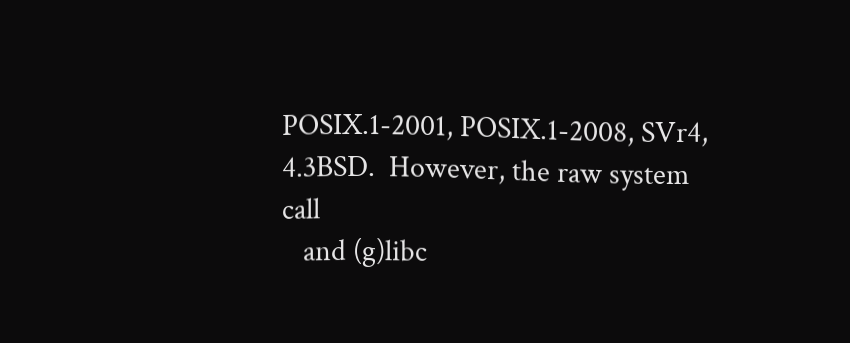POSIX.1-2001, POSIX.1-2008, SVr4, 4.3BSD.  However, the raw system call
   and (g)libc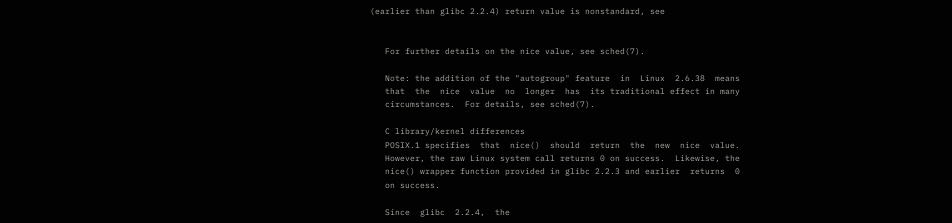(earlier than glibc 2.2.4) return value is nonstandard, see


   For further details on the nice value, see sched(7).

   Note: the addition of the "autogroup" feature  in  Linux  2.6.38  means
   that  the  nice  value  no  longer  has  its traditional effect in many
   circumstances.  For details, see sched(7).

   C library/kernel differences
   POSIX.1 specifies  that  nice()  should  return  the  new  nice  value.
   However, the raw Linux system call returns 0 on success.  Likewise, the
   nice() wrapper function provided in glibc 2.2.3 and earlier  returns  0
   on success.

   Since  glibc  2.2.4,  the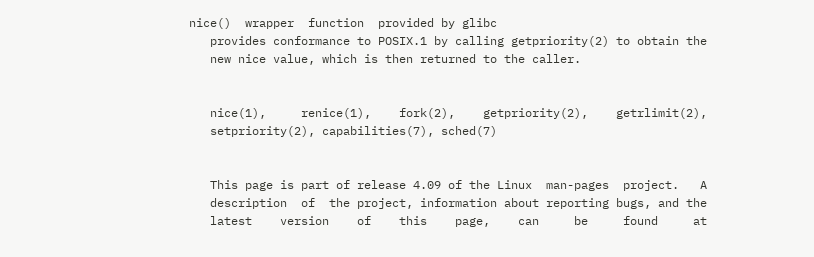nice()  wrapper  function  provided by glibc
   provides conformance to POSIX.1 by calling getpriority(2) to obtain the
   new nice value, which is then returned to the caller.


   nice(1),     renice(1),    fork(2),    getpriority(2),    getrlimit(2),
   setpriority(2), capabilities(7), sched(7)


   This page is part of release 4.09 of the Linux  man-pages  project.   A
   description  of  the project, information about reporting bugs, and the
   latest    version    of    this    page,    can     be     found     at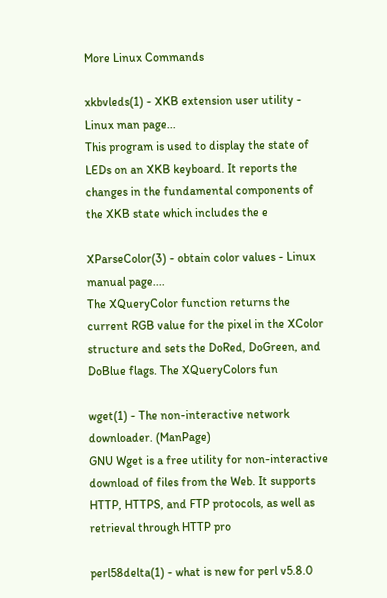More Linux Commands

xkbvleds(1) - XKB extension user utility - Linux man page...
This program is used to display the state of LEDs on an XKB keyboard. It reports the changes in the fundamental components of the XKB state which includes the e

XParseColor(3) - obtain color values - Linux manual page....
The XQueryColor function returns the current RGB value for the pixel in the XColor structure and sets the DoRed, DoGreen, and DoBlue flags. The XQueryColors fun

wget(1) - The non-interactive network downloader. (ManPage)
GNU Wget is a free utility for non-interactive download of files from the Web. It supports HTTP, HTTPS, and FTP protocols, as well as retrieval through HTTP pro

perl58delta(1) - what is new for perl v5.8.0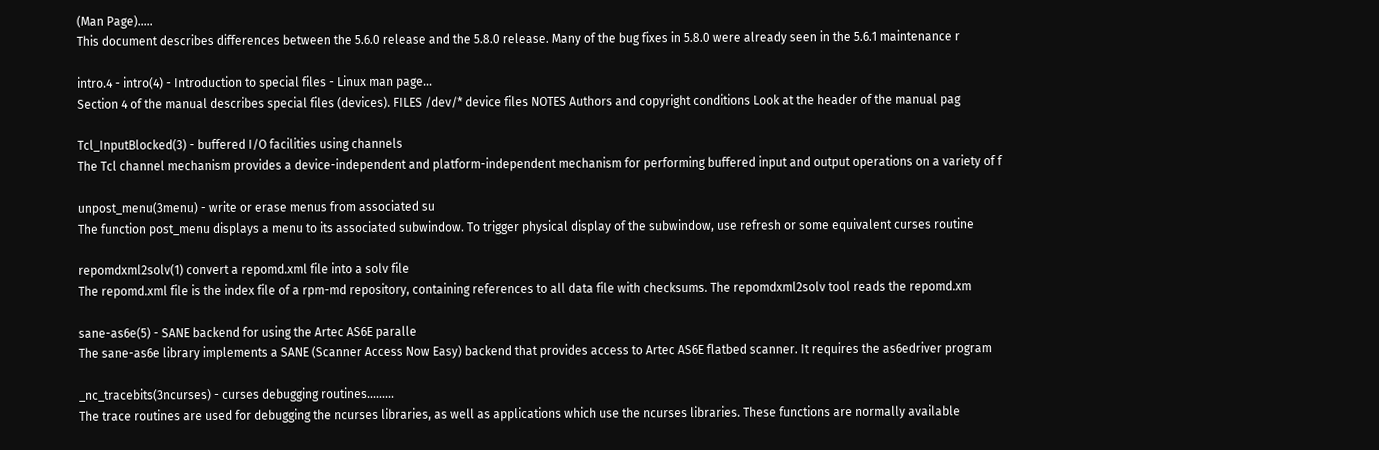(Man Page).....
This document describes differences between the 5.6.0 release and the 5.8.0 release. Many of the bug fixes in 5.8.0 were already seen in the 5.6.1 maintenance r

intro.4 - intro(4) - Introduction to special files - Linux man page...
Section 4 of the manual describes special files (devices). FILES /dev/* device files NOTES Authors and copyright conditions Look at the header of the manual pag

Tcl_InputBlocked(3) - buffered I/O facilities using channels
The Tcl channel mechanism provides a device-independent and platform-independent mechanism for performing buffered input and output operations on a variety of f

unpost_menu(3menu) - write or erase menus from associated su
The function post_menu displays a menu to its associated subwindow. To trigger physical display of the subwindow, use refresh or some equivalent curses routine

repomdxml2solv(1) convert a repomd.xml file into a solv file
The repomd.xml file is the index file of a rpm-md repository, containing references to all data file with checksums. The repomdxml2solv tool reads the repomd.xm

sane-as6e(5) - SANE backend for using the Artec AS6E paralle
The sane-as6e library implements a SANE (Scanner Access Now Easy) backend that provides access to Artec AS6E flatbed scanner. It requires the as6edriver program

_nc_tracebits(3ncurses) - curses debugging routines.........
The trace routines are used for debugging the ncurses libraries, as well as applications which use the ncurses libraries. These functions are normally available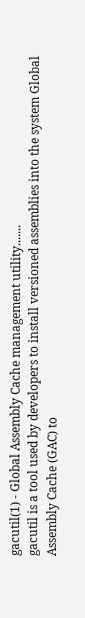gacutil(1) - Global Assembly Cache management utility.......
gacutil is a tool used by developers to install versioned assemblies into the system Global Assembly Cache (GAC) to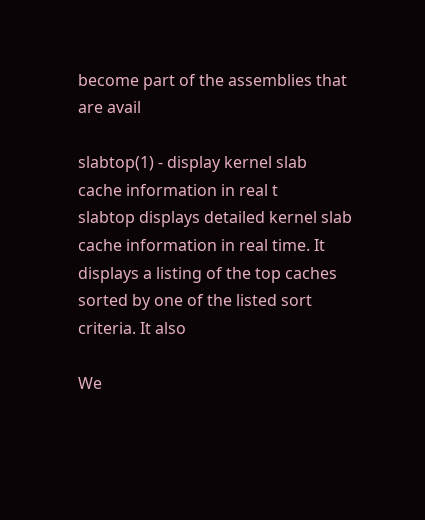become part of the assemblies that are avail

slabtop(1) - display kernel slab cache information in real t
slabtop displays detailed kernel slab cache information in real time. It displays a listing of the top caches sorted by one of the listed sort criteria. It also

We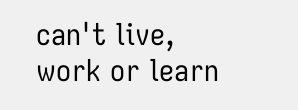can't live, work or learn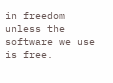in freedom unless the software we use is free.